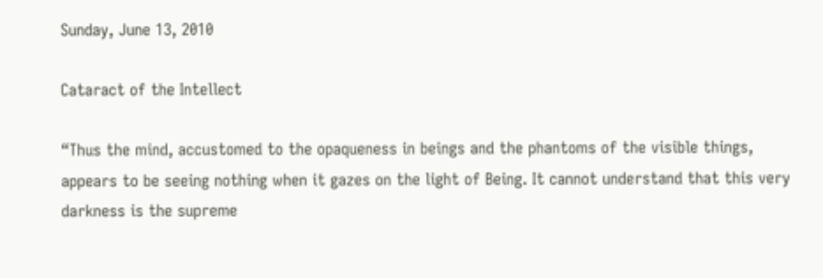Sunday, June 13, 2010

Cataract of the Intellect

“Thus the mind, accustomed to the opaqueness in beings and the phantoms of the visible things, appears to be seeing nothing when it gazes on the light of Being. It cannot understand that this very darkness is the supreme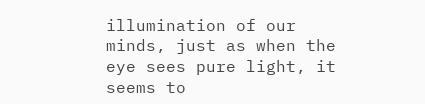illumination of our minds, just as when the eye sees pure light, it seems to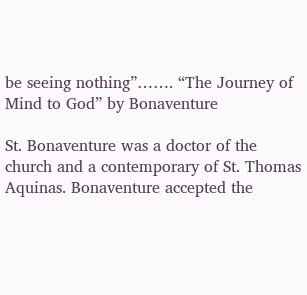be seeing nothing”……. “The Journey of Mind to God” by Bonaventure

St. Bonaventure was a doctor of the church and a contemporary of St. Thomas Aquinas. Bonaventure accepted the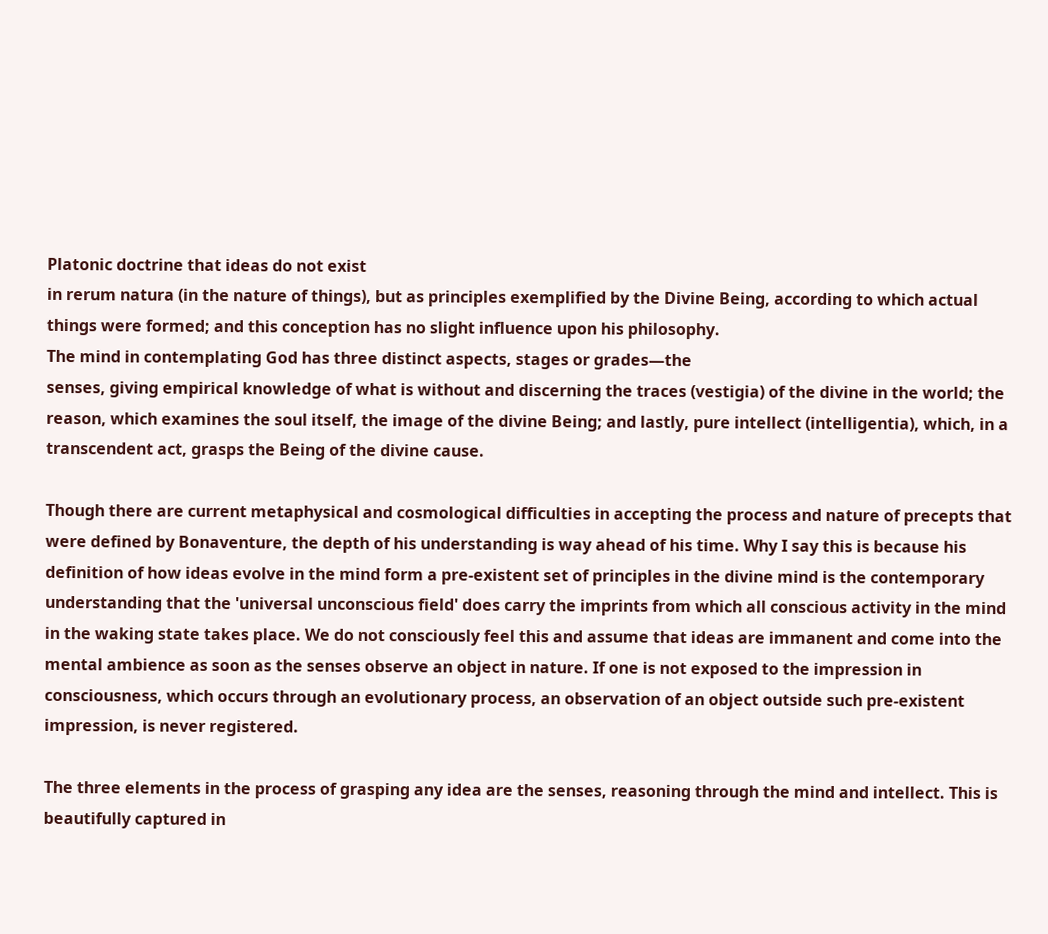Platonic doctrine that ideas do not exist
in rerum natura (in the nature of things), but as principles exemplified by the Divine Being, according to which actual things were formed; and this conception has no slight influence upon his philosophy.
The mind in contemplating God has three distinct aspects, stages or grades—the
senses, giving empirical knowledge of what is without and discerning the traces (vestigia) of the divine in the world; the reason, which examines the soul itself, the image of the divine Being; and lastly, pure intellect (intelligentia), which, in a transcendent act, grasps the Being of the divine cause.

Though there are current metaphysical and cosmological difficulties in accepting the process and nature of precepts that were defined by Bonaventure, the depth of his understanding is way ahead of his time. Why I say this is because his definition of how ideas evolve in the mind form a pre-existent set of principles in the divine mind is the contemporary understanding that the 'universal unconscious field' does carry the imprints from which all conscious activity in the mind in the waking state takes place. We do not consciously feel this and assume that ideas are immanent and come into the mental ambience as soon as the senses observe an object in nature. If one is not exposed to the impression in consciousness, which occurs through an evolutionary process, an observation of an object outside such pre-existent impression, is never registered.

The three elements in the process of grasping any idea are the senses, reasoning through the mind and intellect. This is beautifully captured in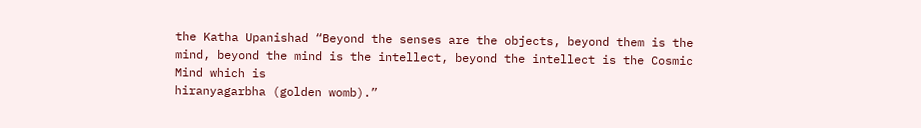the Katha Upanishad “Beyond the senses are the objects, beyond them is the mind, beyond the mind is the intellect, beyond the intellect is the Cosmic Mind which is
hiranyagarbha (golden womb).”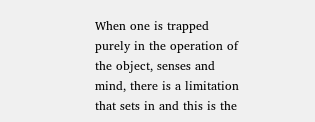When one is trapped purely in the operation of the object, senses and mind, there is a limitation that sets in and this is the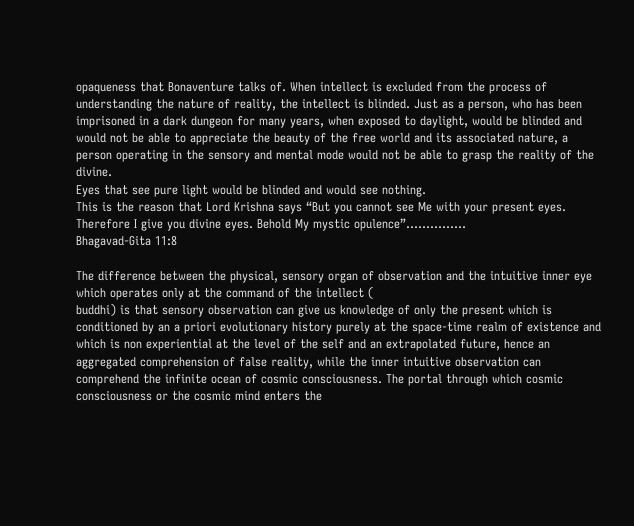opaqueness that Bonaventure talks of. When intellect is excluded from the process of understanding the nature of reality, the intellect is blinded. Just as a person, who has been imprisoned in a dark dungeon for many years, when exposed to daylight, would be blinded and would not be able to appreciate the beauty of the free world and its associated nature, a person operating in the sensory and mental mode would not be able to grasp the reality of the divine.
Eyes that see pure light would be blinded and would see nothing.
This is the reason that Lord Krishna says “But you cannot see Me with your present eyes. Therefore I give you divine eyes. Behold My mystic opulence”…………...
Bhagavad-Gita 11:8

The difference between the physical, sensory organ of observation and the intuitive inner eye which operates only at the command of the intellect (
buddhi) is that sensory observation can give us knowledge of only the present which is conditioned by an a priori evolutionary history purely at the space-time realm of existence and which is non experiential at the level of the self and an extrapolated future, hence an aggregated comprehension of false reality, while the inner intuitive observation can comprehend the infinite ocean of cosmic consciousness. The portal through which cosmic consciousness or the cosmic mind enters the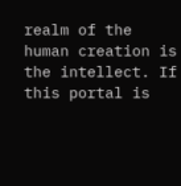realm of the human creation is the intellect. If this portal is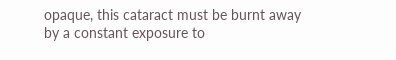opaque, this cataract must be burnt away by a constant exposure to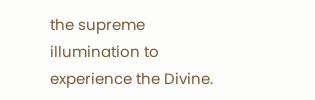the supreme illumination to experience the Divine.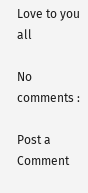Love to you all

No comments :

Post a Comment